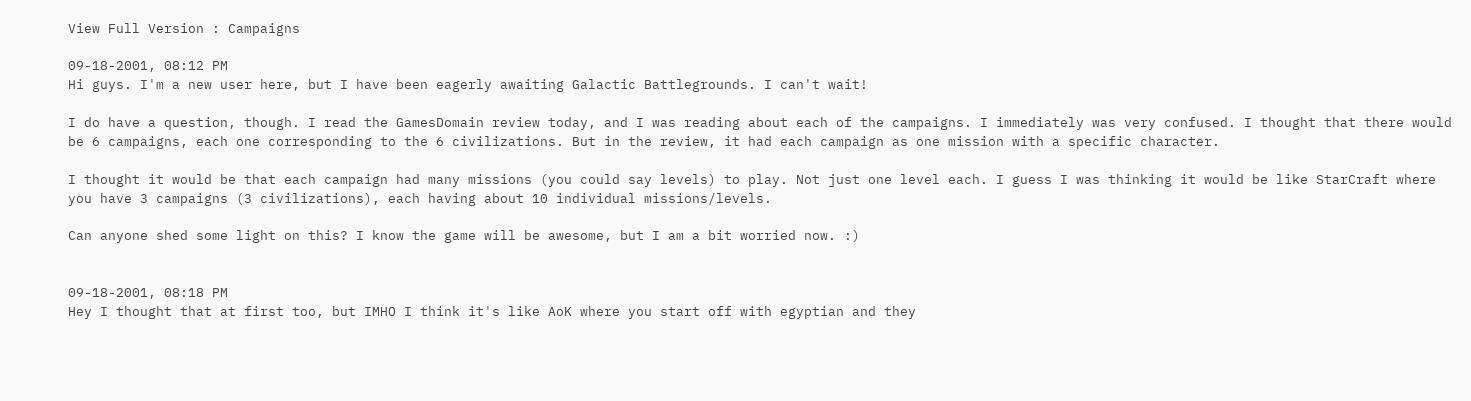View Full Version : Campaigns

09-18-2001, 08:12 PM
Hi guys. I'm a new user here, but I have been eagerly awaiting Galactic Battlegrounds. I can't wait!

I do have a question, though. I read the GamesDomain review today, and I was reading about each of the campaigns. I immediately was very confused. I thought that there would be 6 campaigns, each one corresponding to the 6 civilizations. But in the review, it had each campaign as one mission with a specific character.

I thought it would be that each campaign had many missions (you could say levels) to play. Not just one level each. I guess I was thinking it would be like StarCraft where you have 3 campaigns (3 civilizations), each having about 10 individual missions/levels.

Can anyone shed some light on this? I know the game will be awesome, but I am a bit worried now. :)


09-18-2001, 08:18 PM
Hey I thought that at first too, but IMHO I think it's like AoK where you start off with egyptian and they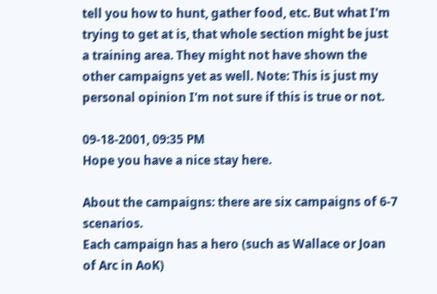tell you how to hunt, gather food, etc. But what I'm trying to get at is, that whole section might be just a training area. They might not have shown the other campaigns yet as well. Note: This is just my personal opinion I'm not sure if this is true or not.

09-18-2001, 09:35 PM
Hope you have a nice stay here.

About the campaigns: there are six campaigns of 6-7 scenarios.
Each campaign has a hero (such as Wallace or Joan of Arc in AoK)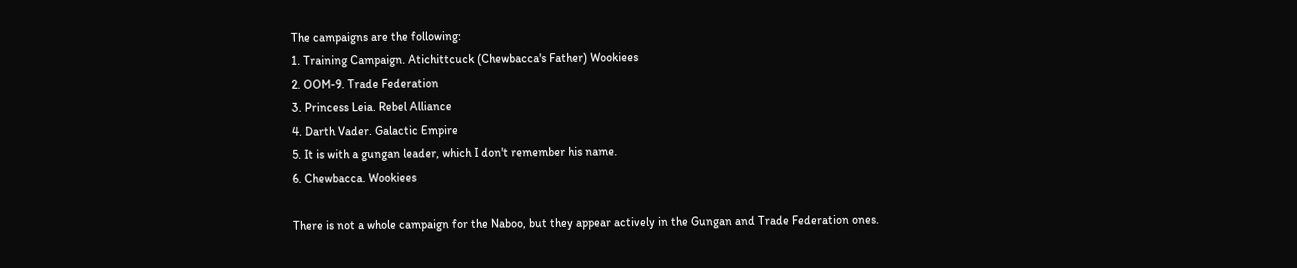The campaigns are the following:
1. Training Campaign. Atichittcuck (Chewbacca's Father) Wookiees
2. OOM-9. Trade Federation
3. Princess Leia. Rebel Alliance
4. Darth Vader. Galactic Empire
5. It is with a gungan leader, which I don't remember his name.
6. Chewbacca. Wookiees

There is not a whole campaign for the Naboo, but they appear actively in the Gungan and Trade Federation ones.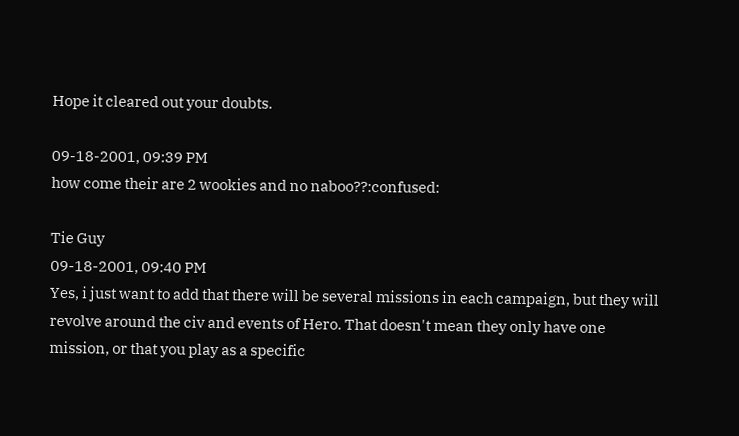Hope it cleared out your doubts.

09-18-2001, 09:39 PM
how come their are 2 wookies and no naboo??:confused:

Tie Guy
09-18-2001, 09:40 PM
Yes, i just want to add that there will be several missions in each campaign, but they will revolve around the civ and events of Hero. That doesn't mean they only have one mission, or that you play as a specific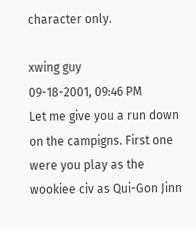character only.

xwing guy
09-18-2001, 09:46 PM
Let me give you a run down on the campigns. First one were you play as the wookiee civ as Qui-Gon Jinn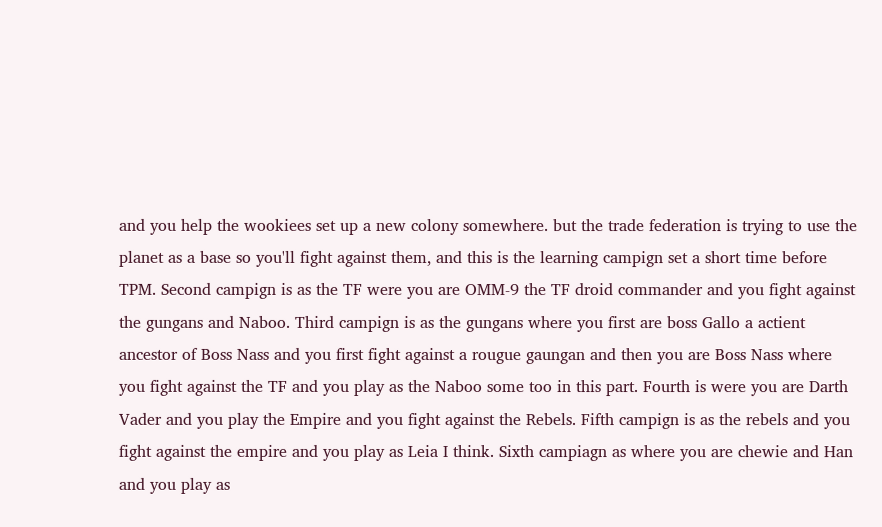and you help the wookiees set up a new colony somewhere. but the trade federation is trying to use the planet as a base so you'll fight against them, and this is the learning campign set a short time before TPM. Second campign is as the TF were you are OMM-9 the TF droid commander and you fight against the gungans and Naboo. Third campign is as the gungans where you first are boss Gallo a actient ancestor of Boss Nass and you first fight against a rougue gaungan and then you are Boss Nass where you fight against the TF and you play as the Naboo some too in this part. Fourth is were you are Darth Vader and you play the Empire and you fight against the Rebels. Fifth campign is as the rebels and you fight against the empire and you play as Leia I think. Sixth campiagn as where you are chewie and Han and you play as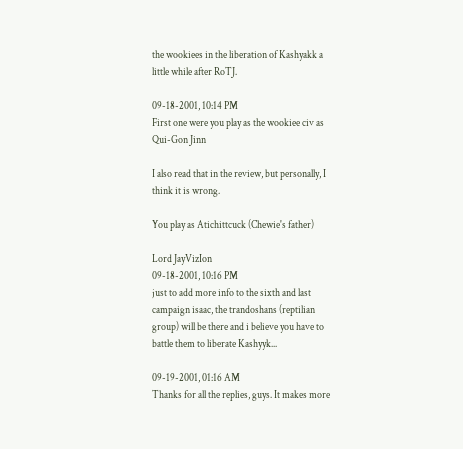the wookiees in the liberation of Kashyakk a little while after RoTJ.

09-18-2001, 10:14 PM
First one were you play as the wookiee civ as Qui-Gon Jinn

I also read that in the review, but personally, I think it is wrong.

You play as Atichittcuck (Chewie's father)

Lord JayVizIon
09-18-2001, 10:16 PM
just to add more info to the sixth and last campaign isaac, the trandoshans (reptilian group) will be there and i believe you have to battle them to liberate Kashyyk...

09-19-2001, 01:16 AM
Thanks for all the replies, guys. It makes more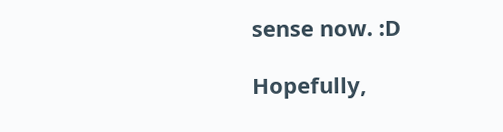sense now. :D

Hopefully,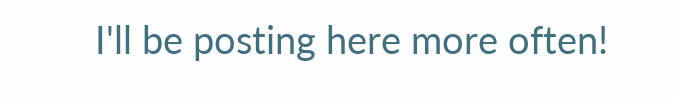I'll be posting here more often!